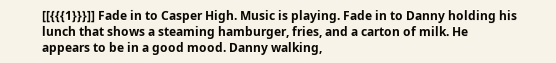[[{{{1}}}]] Fade in to Casper High. Music is playing. Fade in to Danny holding his lunch that shows a steaming hamburger, fries, and a carton of milk. He appears to be in a good mood. Danny walking,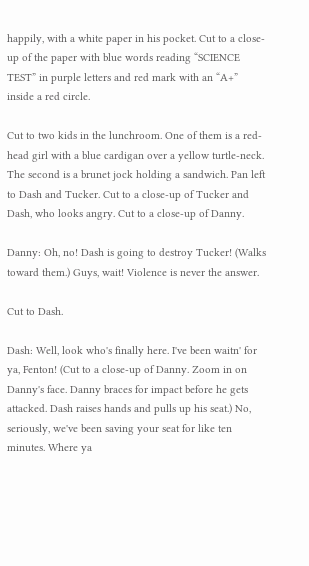happily, with a white paper in his pocket. Cut to a close-up of the paper with blue words reading “SCIENCE TEST” in purple letters and red mark with an “A+” inside a red circle.

Cut to two kids in the lunchroom. One of them is a red-head girl with a blue cardigan over a yellow turtle-neck. The second is a brunet jock holding a sandwich. Pan left to Dash and Tucker. Cut to a close-up of Tucker and Dash, who looks angry. Cut to a close-up of Danny.

Danny: Oh, no! Dash is going to destroy Tucker! (Walks toward them.) Guys, wait! Violence is never the answer.

Cut to Dash.

Dash: Well, look who's finally here. I've been waitn' for ya, Fenton! (Cut to a close-up of Danny. Zoom in on Danny's face. Danny braces for impact before he gets attacked. Dash raises hands and pulls up his seat.) No, seriously, we've been saving your seat for like ten minutes. Where ya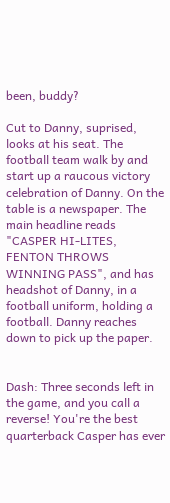been, buddy?

Cut to Danny, suprised, looks at his seat. The football team walk by and start up a raucous victory celebration of Danny. On the table is a newspaper. The main headline reads "CASPER HI-LITES, FENTON THROWS WINNING PASS", and has headshot of Danny, in a football uniform, holding a football. Danny reaches down to pick up the paper.


Dash: Three seconds left in the game, and you call a reverse! You're the best quarterback Casper has ever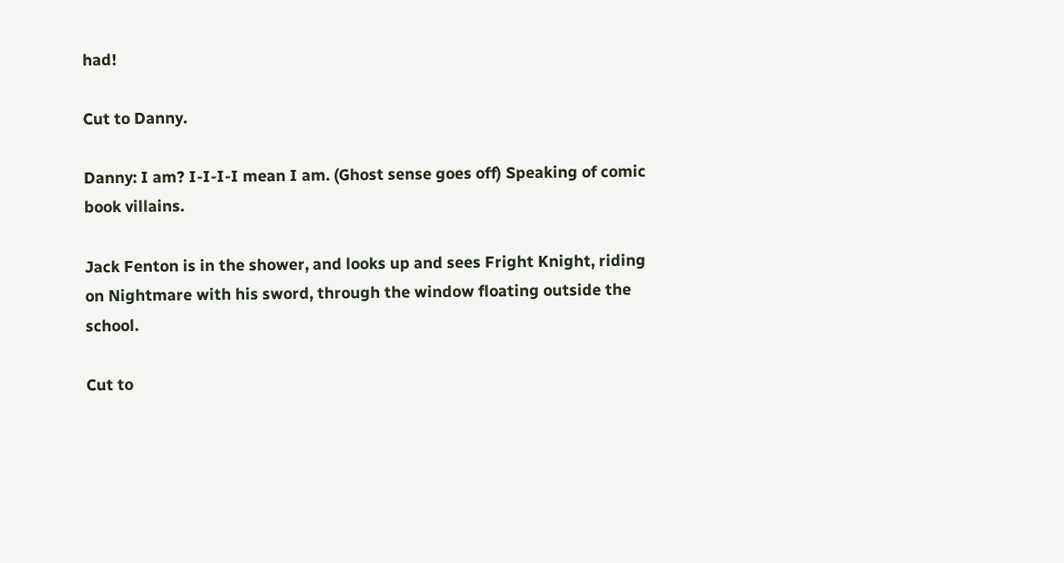had!

Cut to Danny.

Danny: I am? I-I-I-I mean I am. (Ghost sense goes off) Speaking of comic book villains.

Jack Fenton is in the shower, and looks up and sees Fright Knight, riding on Nightmare with his sword, through the window floating outside the school.

Cut to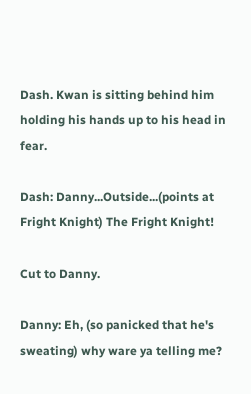Dash. Kwan is sitting behind him holding his hands up to his head in fear.

Dash: Danny...Outside...(points at Fright Knight) The Fright Knight!

Cut to Danny.

Danny: Eh, (so panicked that he's sweating) why ware ya telling me?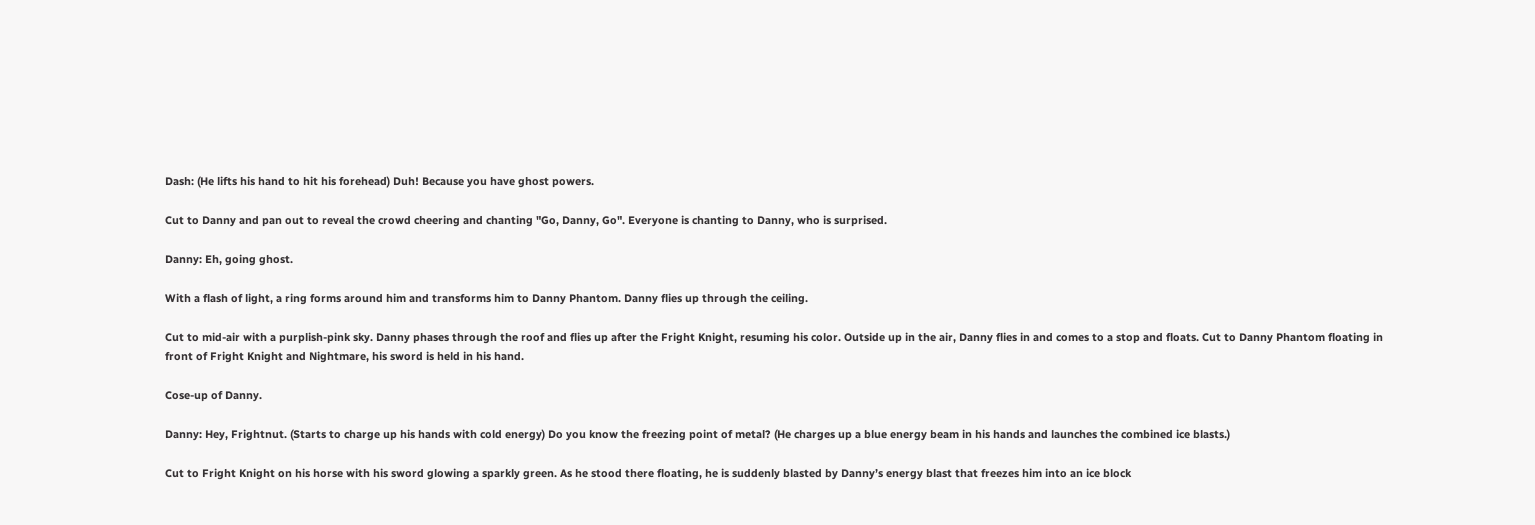Dash: (He lifts his hand to hit his forehead) Duh! Because you have ghost powers.

Cut to Danny and pan out to reveal the crowd cheering and chanting "Go, Danny, Go". Everyone is chanting to Danny, who is surprised.

Danny: Eh, going ghost.

With a flash of light, a ring forms around him and transforms him to Danny Phantom. Danny flies up through the ceiling.

Cut to mid-air with a purplish-pink sky. Danny phases through the roof and flies up after the Fright Knight, resuming his color. Outside up in the air, Danny flies in and comes to a stop and floats. Cut to Danny Phantom floating in front of Fright Knight and Nightmare, his sword is held in his hand.

Cose-up of Danny.

Danny: Hey, Frightnut. (Starts to charge up his hands with cold energy) Do you know the freezing point of metal? (He charges up a blue energy beam in his hands and launches the combined ice blasts.)

Cut to Fright Knight on his horse with his sword glowing a sparkly green. As he stood there floating, he is suddenly blasted by Danny’s energy blast that freezes him into an ice block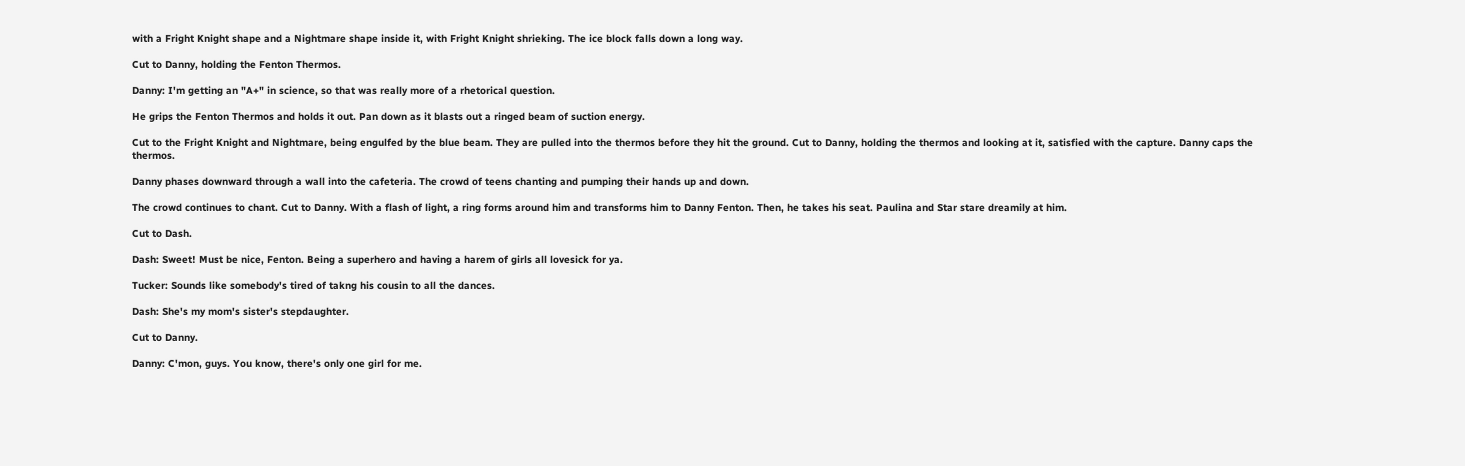with a Fright Knight shape and a Nightmare shape inside it, with Fright Knight shrieking. The ice block falls down a long way.

Cut to Danny, holding the Fenton Thermos.

Danny: I'm getting an "A+" in science, so that was really more of a rhetorical question.

He grips the Fenton Thermos and holds it out. Pan down as it blasts out a ringed beam of suction energy.

Cut to the Fright Knight and Nightmare, being engulfed by the blue beam. They are pulled into the thermos before they hit the ground. Cut to Danny, holding the thermos and looking at it, satisfied with the capture. Danny caps the thermos.

Danny phases downward through a wall into the cafeteria. The crowd of teens chanting and pumping their hands up and down.

The crowd continues to chant. Cut to Danny. With a flash of light, a ring forms around him and transforms him to Danny Fenton. Then, he takes his seat. Paulina and Star stare dreamily at him.

Cut to Dash.

Dash: Sweet! Must be nice, Fenton. Being a superhero and having a harem of girls all lovesick for ya.

Tucker: Sounds like somebody's tired of takng his cousin to all the dances.

Dash: She's my mom's sister's stepdaughter.

Cut to Danny.

Danny: C'mon, guys. You know, there's only one girl for me.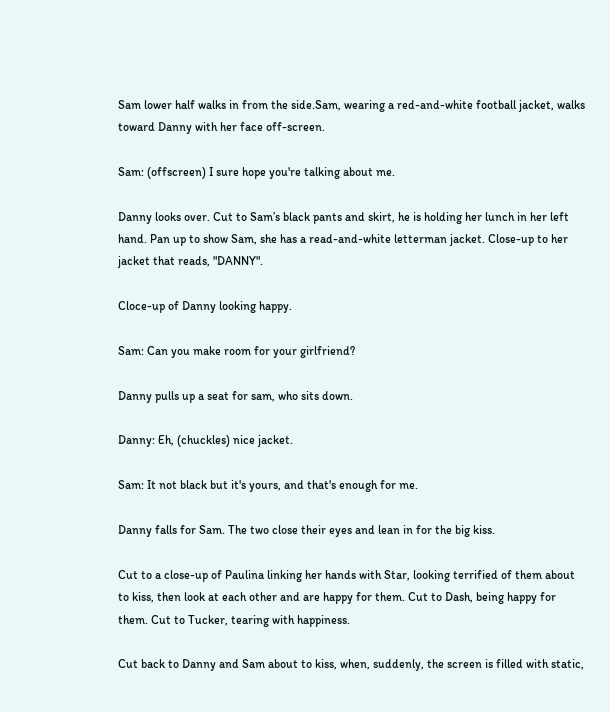Sam lower half walks in from the side.Sam, wearing a red-and-white football jacket, walks toward Danny with her face off-screen.

Sam: (offscreen) I sure hope you're talking about me.

Danny looks over. Cut to Sam’s black pants and skirt, he is holding her lunch in her left hand. Pan up to show Sam, she has a read-and-white letterman jacket. Close-up to her jacket that reads, "DANNY".

Cloce-up of Danny looking happy.

Sam: Can you make room for your girlfriend?

Danny pulls up a seat for sam, who sits down.

Danny: Eh, (chuckles) nice jacket.

Sam: It not black but it's yours, and that's enough for me.

Danny falls for Sam. The two close their eyes and lean in for the big kiss.

Cut to a close-up of Paulina linking her hands with Star, looking terrified of them about to kiss, then look at each other and are happy for them. Cut to Dash, being happy for them. Cut to Tucker, tearing with happiness.

Cut back to Danny and Sam about to kiss, when, suddenly, the screen is filled with static,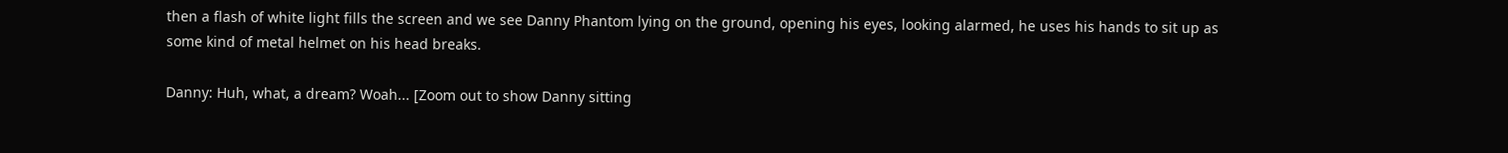then a flash of white light fills the screen and we see Danny Phantom lying on the ground, opening his eyes, looking alarmed, he uses his hands to sit up as some kind of metal helmet on his head breaks.

Danny: Huh, what, a dream? Woah... [Zoom out to show Danny sitting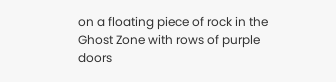on a floating piece of rock in the Ghost Zone with rows of purple doors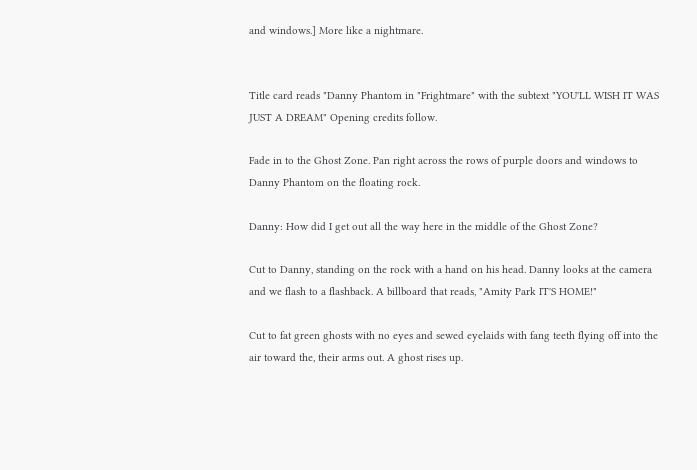and windows.] More like a nightmare.


Title card reads "Danny Phantom in "Frightmare" with the subtext "YOU'LL WISH IT WAS JUST A DREAM" Opening credits follow.

Fade in to the Ghost Zone. Pan right across the rows of purple doors and windows to Danny Phantom on the floating rock.

Danny: How did I get out all the way here in the middle of the Ghost Zone?

Cut to Danny, standing on the rock with a hand on his head. Danny looks at the camera and we flash to a flashback. A billboard that reads, "Amity Park IT'S HOME!"

Cut to fat green ghosts with no eyes and sewed eyelaids with fang teeth flying off into the air toward the, their arms out. A ghost rises up.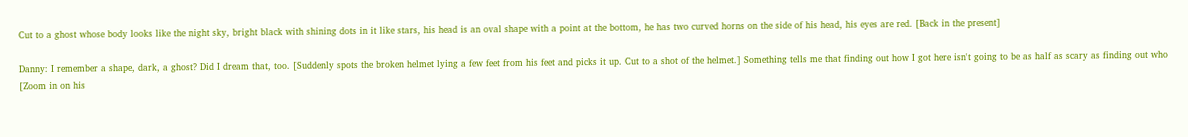Cut to a ghost whose body looks like the night sky, bright black with shining dots in it like stars, his head is an oval shape with a point at the bottom, he has two curved horns on the side of his head, his eyes are red. [Back in the present]

Danny: I remember a shape, dark, a ghost? Did I dream that, too. [Suddenly spots the broken helmet lying a few feet from his feet and picks it up. Cut to a shot of the helmet.] Something tells me that finding out how I got here isn't going to be as half as scary as finding out who [Zoom in on his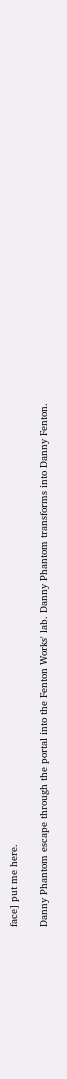face] put me here.

Danny Phantom escape through the portal into the Fenton Works' lab. Danny Phantom transforms into Danny Fenton.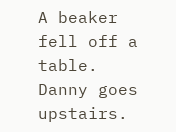A beaker fell off a table. Danny goes upstairs.